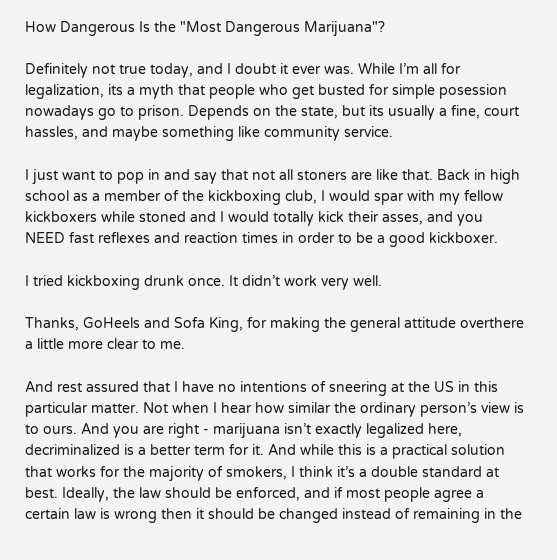How Dangerous Is the "Most Dangerous Marijuana"?

Definitely not true today, and I doubt it ever was. While I’m all for legalization, its a myth that people who get busted for simple posession nowadays go to prison. Depends on the state, but its usually a fine, court hassles, and maybe something like community service.

I just want to pop in and say that not all stoners are like that. Back in high school as a member of the kickboxing club, I would spar with my fellow kickboxers while stoned and I would totally kick their asses, and you NEED fast reflexes and reaction times in order to be a good kickboxer.

I tried kickboxing drunk once. It didn’t work very well.

Thanks, GoHeels and Sofa King, for making the general attitude overthere a little more clear to me.

And rest assured that I have no intentions of sneering at the US in this particular matter. Not when I hear how similar the ordinary person’s view is to ours. And you are right - marijuana isn’t exactly legalized here, decriminalized is a better term for it. And while this is a practical solution that works for the majority of smokers, I think it’s a double standard at best. Ideally, the law should be enforced, and if most people agree a certain law is wrong then it should be changed instead of remaining in the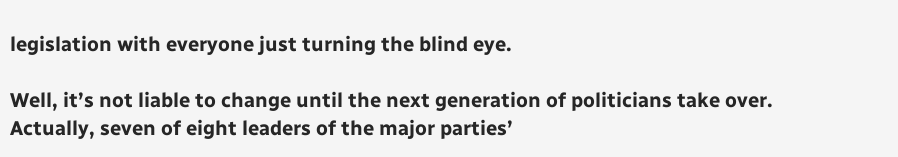legislation with everyone just turning the blind eye.

Well, it’s not liable to change until the next generation of politicians take over. Actually, seven of eight leaders of the major parties’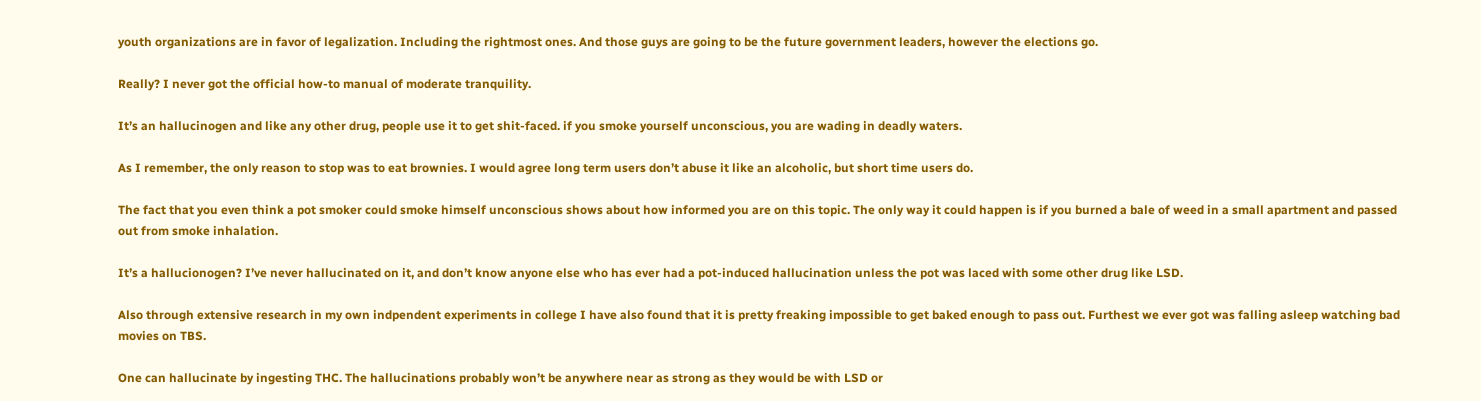youth organizations are in favor of legalization. Including the rightmost ones. And those guys are going to be the future government leaders, however the elections go.

Really? I never got the official how-to manual of moderate tranquility.

It’s an hallucinogen and like any other drug, people use it to get shit-faced. if you smoke yourself unconscious, you are wading in deadly waters.

As I remember, the only reason to stop was to eat brownies. I would agree long term users don’t abuse it like an alcoholic, but short time users do.

The fact that you even think a pot smoker could smoke himself unconscious shows about how informed you are on this topic. The only way it could happen is if you burned a bale of weed in a small apartment and passed out from smoke inhalation.

It’s a hallucionogen? I’ve never hallucinated on it, and don’t know anyone else who has ever had a pot-induced hallucination unless the pot was laced with some other drug like LSD.

Also through extensive research in my own indpendent experiments in college I have also found that it is pretty freaking impossible to get baked enough to pass out. Furthest we ever got was falling asleep watching bad movies on TBS.

One can hallucinate by ingesting THC. The hallucinations probably won’t be anywhere near as strong as they would be with LSD or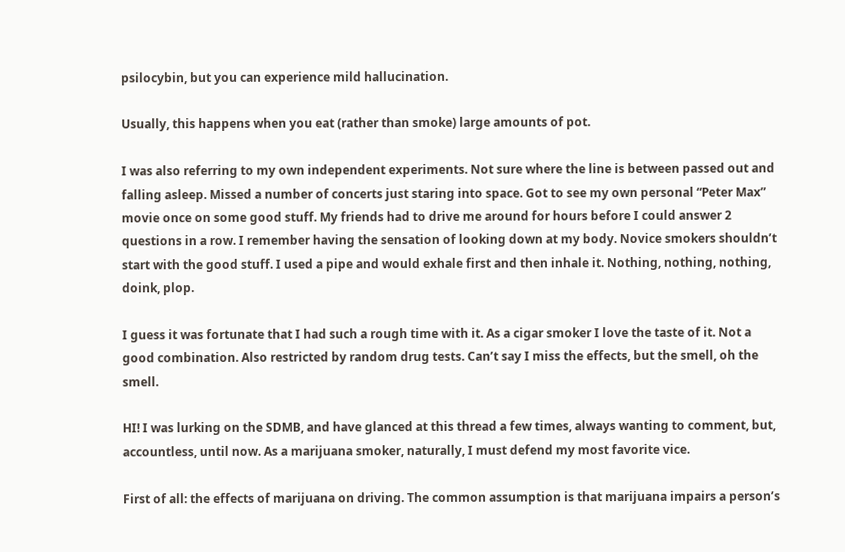psilocybin, but you can experience mild hallucination.

Usually, this happens when you eat (rather than smoke) large amounts of pot.

I was also referring to my own independent experiments. Not sure where the line is between passed out and falling asleep. Missed a number of concerts just staring into space. Got to see my own personal “Peter Max” movie once on some good stuff. My friends had to drive me around for hours before I could answer 2 questions in a row. I remember having the sensation of looking down at my body. Novice smokers shouldn’t start with the good stuff. I used a pipe and would exhale first and then inhale it. Nothing, nothing, nothing, doink, plop.

I guess it was fortunate that I had such a rough time with it. As a cigar smoker I love the taste of it. Not a good combination. Also restricted by random drug tests. Can’t say I miss the effects, but the smell, oh the smell.

HI! I was lurking on the SDMB, and have glanced at this thread a few times, always wanting to comment, but, accountless, until now. As a marijuana smoker, naturally, I must defend my most favorite vice.

First of all: the effects of marijuana on driving. The common assumption is that marijuana impairs a person’s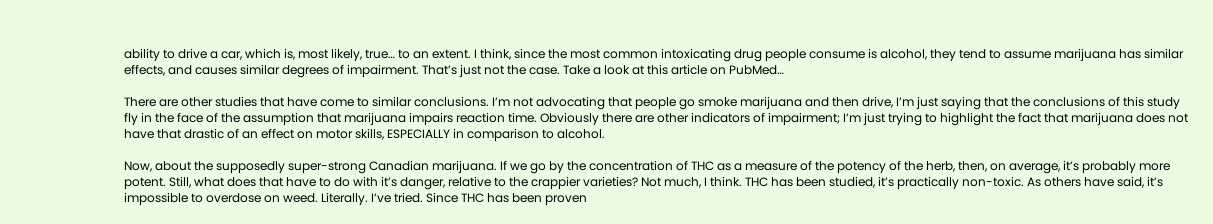ability to drive a car, which is, most likely, true… to an extent. I think, since the most common intoxicating drug people consume is alcohol, they tend to assume marijuana has similar effects, and causes similar degrees of impairment. That’s just not the case. Take a look at this article on PubMed…

There are other studies that have come to similar conclusions. I’m not advocating that people go smoke marijuana and then drive, I’m just saying that the conclusions of this study fly in the face of the assumption that marijuana impairs reaction time. Obviously there are other indicators of impairment; I’m just trying to highlight the fact that marijuana does not have that drastic of an effect on motor skills, ESPECIALLY in comparison to alcohol.

Now, about the supposedly super-strong Canadian marijuana. If we go by the concentration of THC as a measure of the potency of the herb, then, on average, it’s probably more potent. Still, what does that have to do with it’s danger, relative to the crappier varieties? Not much, I think. THC has been studied, it’s practically non-toxic. As others have said, it’s impossible to overdose on weed. Literally. I’ve tried. Since THC has been proven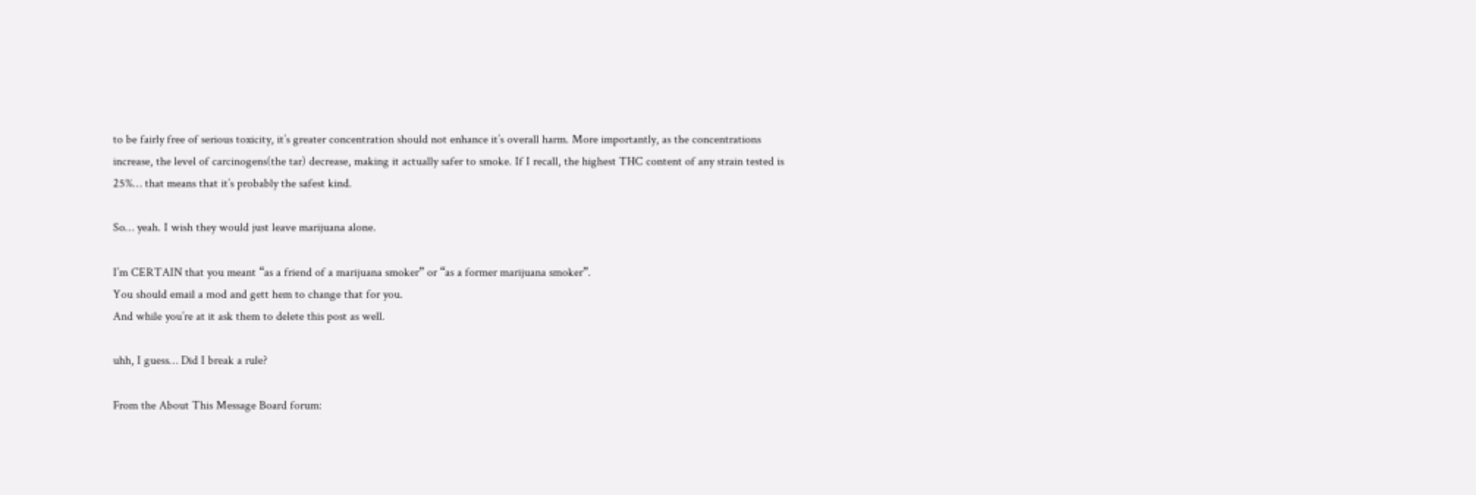to be fairly free of serious toxicity, it’s greater concentration should not enhance it’s overall harm. More importantly, as the concentrations increase, the level of carcinogens(the tar) decrease, making it actually safer to smoke. If I recall, the highest THC content of any strain tested is 25%… that means that it’s probably the safest kind.

So… yeah. I wish they would just leave marijuana alone.

I’m CERTAIN that you meant “as a friend of a marijuana smoker” or “as a former marijuana smoker”.
You should email a mod and gett hem to change that for you.
And while you’re at it ask them to delete this post as well.

uhh, I guess… Did I break a rule?

From the About This Message Board forum: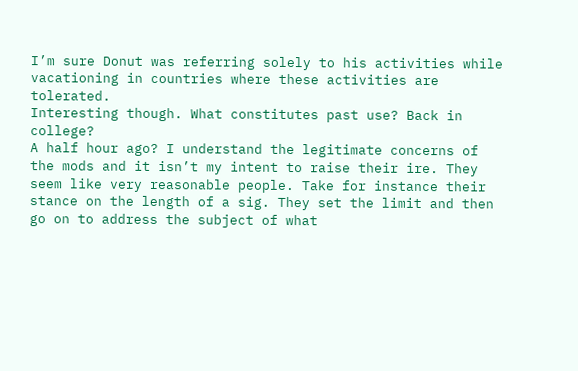I’m sure Donut was referring solely to his activities while vacationing in countries where these activities are tolerated.
Interesting though. What constitutes past use? Back in college?
A half hour ago? I understand the legitimate concerns of the mods and it isn’t my intent to raise their ire. They seem like very reasonable people. Take for instance their stance on the length of a sig. They set the limit and then go on to address the subject of what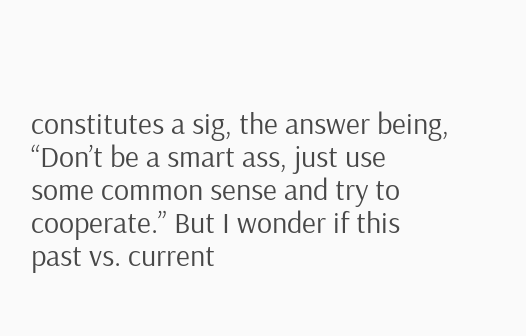constitutes a sig, the answer being, “Don’t be a smart ass, just use some common sense and try to cooperate.” But I wonder if this past vs. current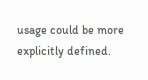usage could be more explicitly defined.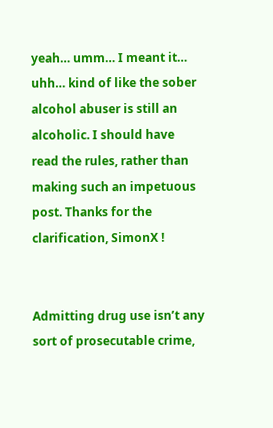yeah… umm… I meant it… uhh… kind of like the sober alcohol abuser is still an alcoholic. I should have read the rules, rather than making such an impetuous post. Thanks for the clarification, SimonX !


Admitting drug use isn’t any sort of prosecutable crime,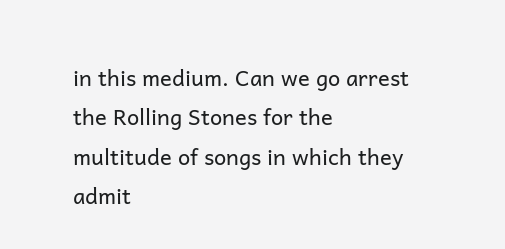in this medium. Can we go arrest the Rolling Stones for the multitude of songs in which they admit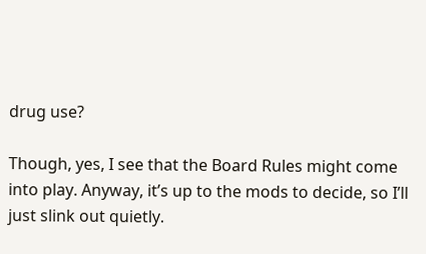drug use?

Though, yes, I see that the Board Rules might come into play. Anyway, it’s up to the mods to decide, so I’ll just slink out quietly.